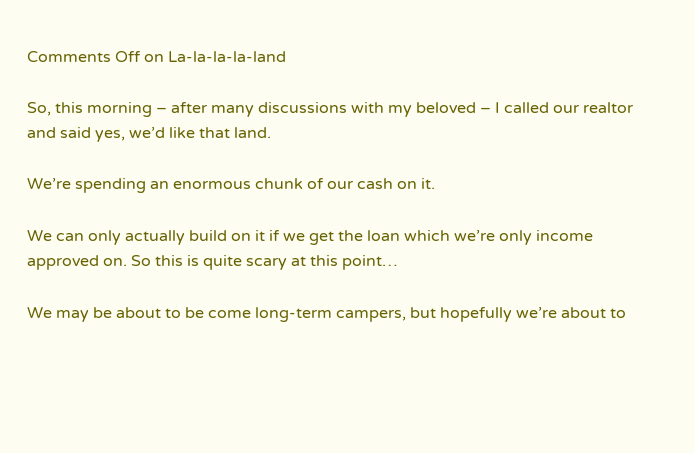Comments Off on La-la-la-la-land

So, this morning – after many discussions with my beloved – I called our realtor and said yes, we’d like that land.

We’re spending an enormous chunk of our cash on it.

We can only actually build on it if we get the loan which we’re only income approved on. So this is quite scary at this point…

We may be about to be come long-term campers, but hopefully we’re about to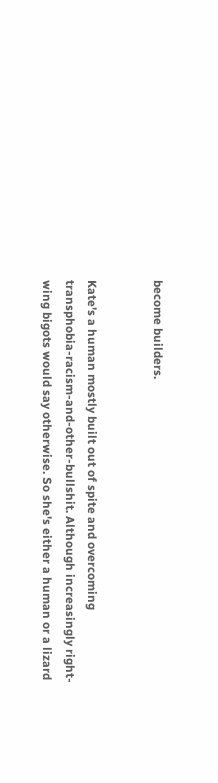become builders.


Kate's a human mostly built out of spite and overcoming transphobia-racism-and-other-bullshit. Although increasingly right-wing bigots would say otherwise. So she's either a human or a lizard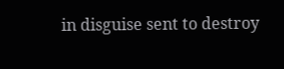in disguise sent to destroy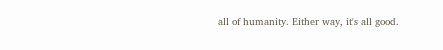all of humanity. Either way, it's all good.